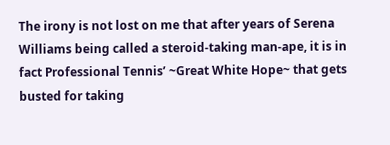The irony is not lost on me that after years of Serena Williams being called a steroid-taking man-ape, it is in fact Professional Tennis’ ~Great White Hope~ that gets busted for taking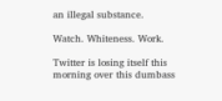an illegal substance.

Watch. Whiteness. Work.

Twitter is losing itself this morning over this dumbass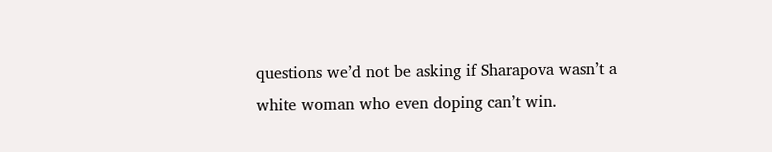questions we’d not be asking if Sharapova wasn’t a white woman who even doping can’t win.